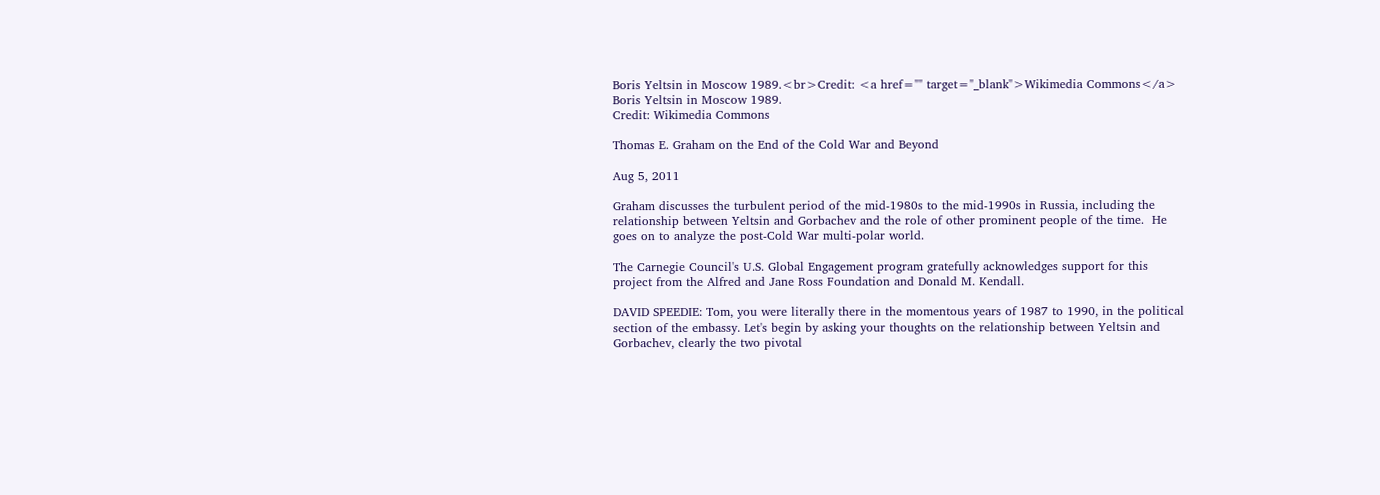Boris Yeltsin in Moscow 1989.<br>Credit: <a href="" target="_blank">Wikimedia Commons</a>
Boris Yeltsin in Moscow 1989.
Credit: Wikimedia Commons

Thomas E. Graham on the End of the Cold War and Beyond

Aug 5, 2011

Graham discusses the turbulent period of the mid-1980s to the mid-1990s in Russia, including the relationship between Yeltsin and Gorbachev and the role of other prominent people of the time.  He goes on to analyze the post-Cold War multi-polar world.

The Carnegie Council's U.S. Global Engagement program gratefully acknowledges support for this project from the Alfred and Jane Ross Foundation and Donald M. Kendall.

DAVID SPEEDIE: Tom, you were literally there in the momentous years of 1987 to 1990, in the political section of the embassy. Let's begin by asking your thoughts on the relationship between Yeltsin and Gorbachev, clearly the two pivotal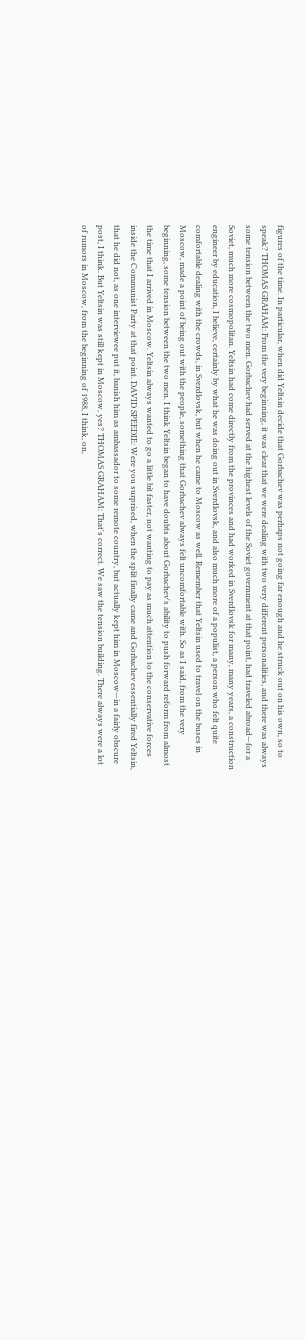figures of the time. In particular, when did Yeltsin decide that Gorbachev was perhaps not going far enough and he struck out on his own, so to speak? THOMAS GRAHAM: From the very beginning, it was clear that we were dealing with two very different personalities, and there was always some tension between the two men. Gorbachev had served at the highest levels of the Soviet government at that point, had traveled abroad—for a Soviet, much more cosmopolitan. Yeltsin had come directly from the provinces and had worked in Sverdlovsk for many, many years, a construction engineer by education, I believe, certainly by what he was doing out in Sverdlovsk, and also much more of a populist, a person who felt quite comfortable dealing with the crowds, in Sverdlovsk, but when he came to Moscow as well. Remember that Yeltsin used to travel on the buses in Moscow, made a point of being out with the people, something that Gorbachev always felt uncomfortable with. So as I said, from the very beginning, some tension between the two men. I think Yeltsin began to have doubts about Gorbachev's ability to push forward reform from almost the time that I arrived in Moscow. Yeltsin always wanted to go a little bit faster, not wanting to pay as much attention to the conservative forces inside the Communist Party at that point. DAVID SPEEDIE: Were you surprised, when the split finally came and Gorbachev essentially fired Yeltsin, that he did not, as one interviewee put it, banish him as ambassador to some remote country, but actually kept him in Moscow—in a fairly obscure post, I think. But Yeltsin was still kept in Moscow, yes? THOMAS GRAHAM: That's correct. We saw the tension building. There always were a lot of rumors in Moscow, from the beginning of 1988, I think, on,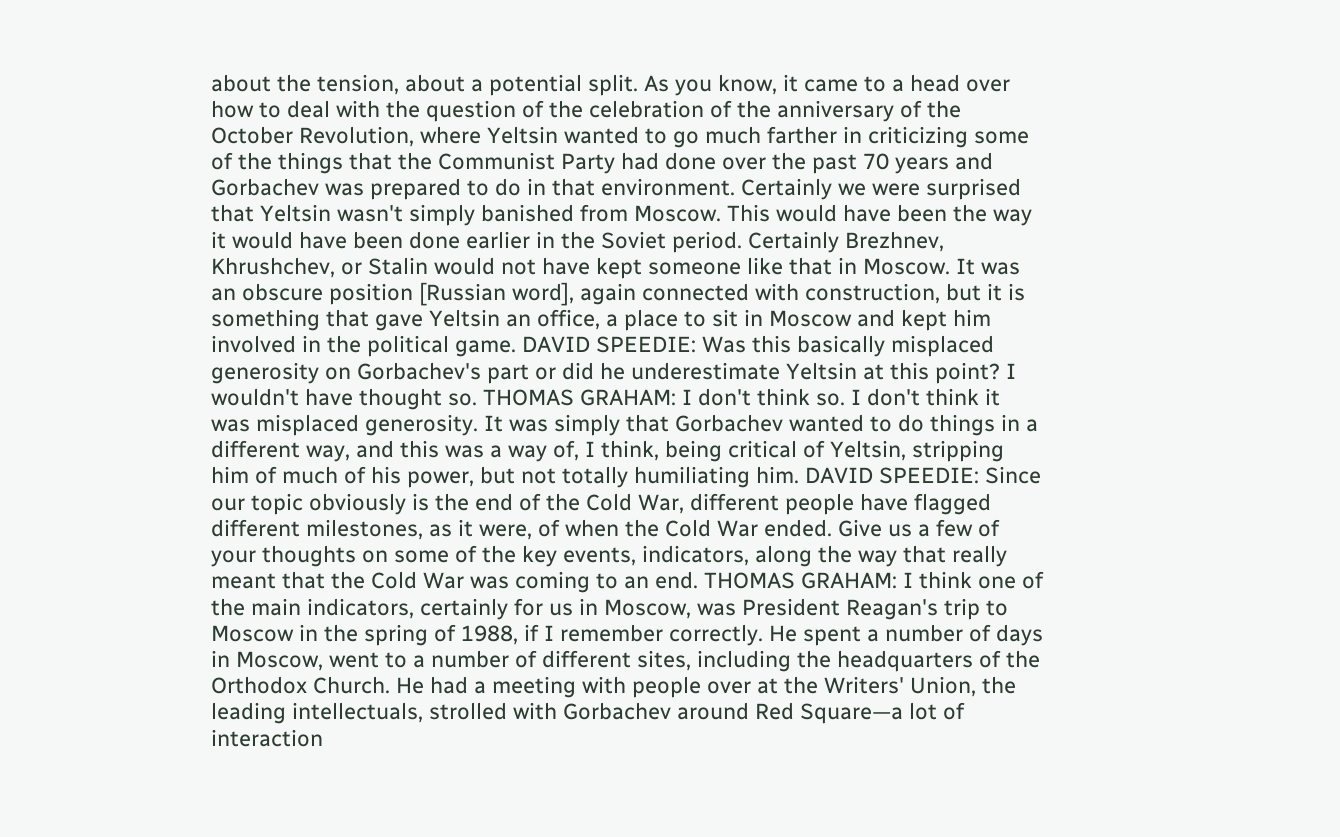about the tension, about a potential split. As you know, it came to a head over how to deal with the question of the celebration of the anniversary of the October Revolution, where Yeltsin wanted to go much farther in criticizing some of the things that the Communist Party had done over the past 70 years and Gorbachev was prepared to do in that environment. Certainly we were surprised that Yeltsin wasn't simply banished from Moscow. This would have been the way it would have been done earlier in the Soviet period. Certainly Brezhnev, Khrushchev, or Stalin would not have kept someone like that in Moscow. It was an obscure position [Russian word], again connected with construction, but it is something that gave Yeltsin an office, a place to sit in Moscow and kept him involved in the political game. DAVID SPEEDIE: Was this basically misplaced generosity on Gorbachev's part or did he underestimate Yeltsin at this point? I wouldn't have thought so. THOMAS GRAHAM: I don't think so. I don't think it was misplaced generosity. It was simply that Gorbachev wanted to do things in a different way, and this was a way of, I think, being critical of Yeltsin, stripping him of much of his power, but not totally humiliating him. DAVID SPEEDIE: Since our topic obviously is the end of the Cold War, different people have flagged different milestones, as it were, of when the Cold War ended. Give us a few of your thoughts on some of the key events, indicators, along the way that really meant that the Cold War was coming to an end. THOMAS GRAHAM: I think one of the main indicators, certainly for us in Moscow, was President Reagan's trip to Moscow in the spring of 1988, if I remember correctly. He spent a number of days in Moscow, went to a number of different sites, including the headquarters of the Orthodox Church. He had a meeting with people over at the Writers' Union, the leading intellectuals, strolled with Gorbachev around Red Square—a lot of interaction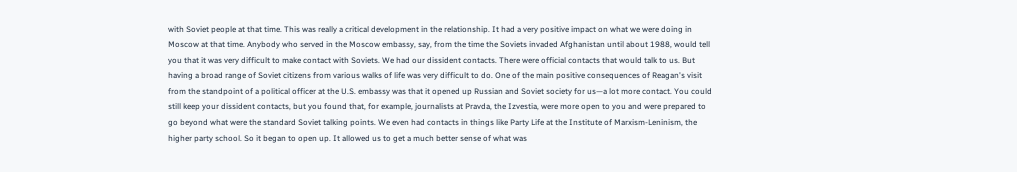with Soviet people at that time. This was really a critical development in the relationship. It had a very positive impact on what we were doing in Moscow at that time. Anybody who served in the Moscow embassy, say, from the time the Soviets invaded Afghanistan until about 1988, would tell you that it was very difficult to make contact with Soviets. We had our dissident contacts. There were official contacts that would talk to us. But having a broad range of Soviet citizens from various walks of life was very difficult to do. One of the main positive consequences of Reagan's visit from the standpoint of a political officer at the U.S. embassy was that it opened up Russian and Soviet society for us—a lot more contact. You could still keep your dissident contacts, but you found that, for example, journalists at Pravda, the Izvestia, were more open to you and were prepared to go beyond what were the standard Soviet talking points. We even had contacts in things like Party Life at the Institute of Marxism-Leninism, the higher party school. So it began to open up. It allowed us to get a much better sense of what was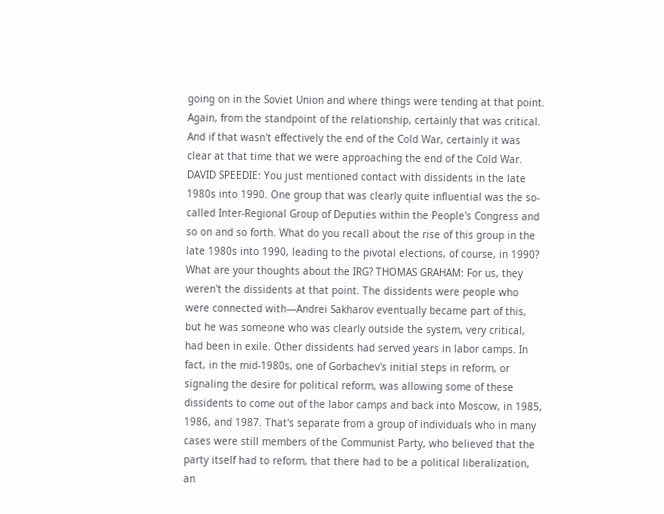going on in the Soviet Union and where things were tending at that point. Again, from the standpoint of the relationship, certainly that was critical. And if that wasn't effectively the end of the Cold War, certainly it was clear at that time that we were approaching the end of the Cold War. DAVID SPEEDIE: You just mentioned contact with dissidents in the late 1980s into 1990. One group that was clearly quite influential was the so-called Inter-Regional Group of Deputies within the People's Congress and so on and so forth. What do you recall about the rise of this group in the late 1980s into 1990, leading to the pivotal elections, of course, in 1990? What are your thoughts about the IRG? THOMAS GRAHAM: For us, they weren't the dissidents at that point. The dissidents were people who were connected with—Andrei Sakharov eventually became part of this, but he was someone who was clearly outside the system, very critical, had been in exile. Other dissidents had served years in labor camps. In fact, in the mid-1980s, one of Gorbachev's initial steps in reform, or signaling the desire for political reform, was allowing some of these dissidents to come out of the labor camps and back into Moscow, in 1985, 1986, and 1987. That's separate from a group of individuals who in many cases were still members of the Communist Party, who believed that the party itself had to reform, that there had to be a political liberalization, an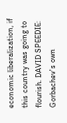economic liberalization, if this country was going to flourish. DAVID SPEEDIE: Gorbachev's own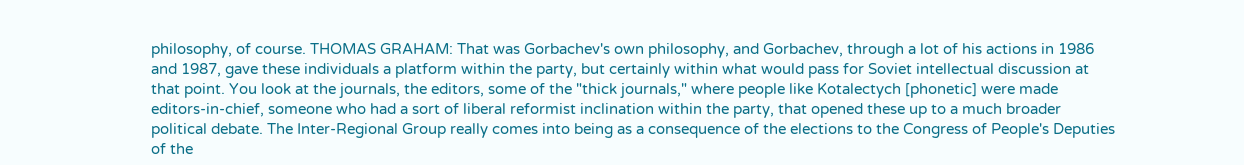philosophy, of course. THOMAS GRAHAM: That was Gorbachev's own philosophy, and Gorbachev, through a lot of his actions in 1986 and 1987, gave these individuals a platform within the party, but certainly within what would pass for Soviet intellectual discussion at that point. You look at the journals, the editors, some of the "thick journals," where people like Kotalectych [phonetic] were made editors-in-chief, someone who had a sort of liberal reformist inclination within the party, that opened these up to a much broader political debate. The Inter-Regional Group really comes into being as a consequence of the elections to the Congress of People's Deputies of the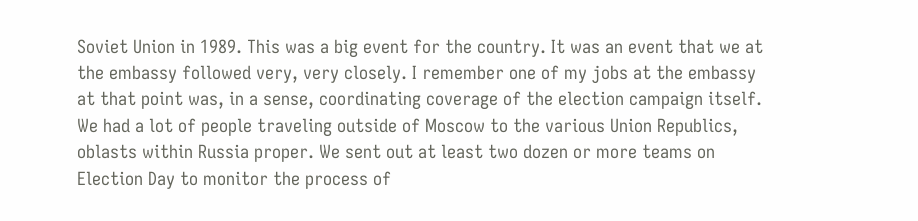Soviet Union in 1989. This was a big event for the country. It was an event that we at the embassy followed very, very closely. I remember one of my jobs at the embassy at that point was, in a sense, coordinating coverage of the election campaign itself. We had a lot of people traveling outside of Moscow to the various Union Republics, oblasts within Russia proper. We sent out at least two dozen or more teams on Election Day to monitor the process of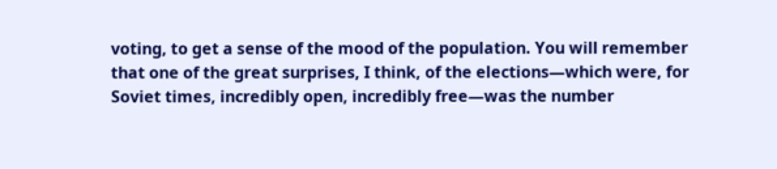voting, to get a sense of the mood of the population. You will remember that one of the great surprises, I think, of the elections—which were, for Soviet times, incredibly open, incredibly free—was the number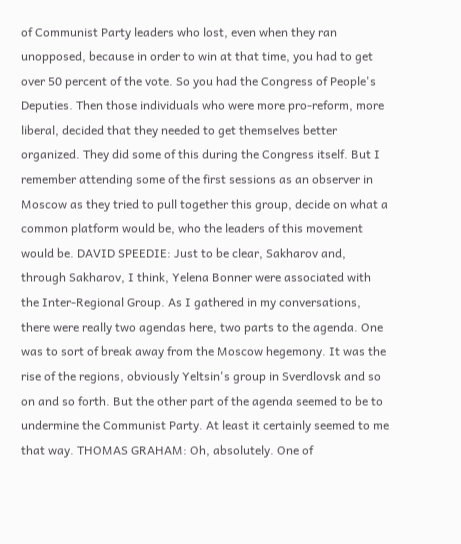of Communist Party leaders who lost, even when they ran unopposed, because in order to win at that time, you had to get over 50 percent of the vote. So you had the Congress of People's Deputies. Then those individuals who were more pro-reform, more liberal, decided that they needed to get themselves better organized. They did some of this during the Congress itself. But I remember attending some of the first sessions as an observer in Moscow as they tried to pull together this group, decide on what a common platform would be, who the leaders of this movement would be. DAVID SPEEDIE: Just to be clear, Sakharov and, through Sakharov, I think, Yelena Bonner were associated with the Inter-Regional Group. As I gathered in my conversations, there were really two agendas here, two parts to the agenda. One was to sort of break away from the Moscow hegemony. It was the rise of the regions, obviously Yeltsin's group in Sverdlovsk and so on and so forth. But the other part of the agenda seemed to be to undermine the Communist Party. At least it certainly seemed to me that way. THOMAS GRAHAM: Oh, absolutely. One of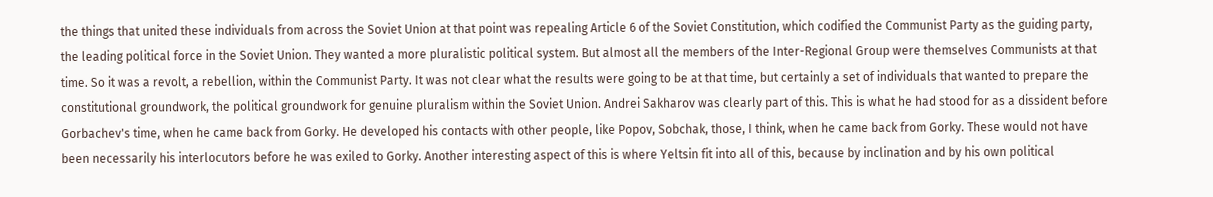the things that united these individuals from across the Soviet Union at that point was repealing Article 6 of the Soviet Constitution, which codified the Communist Party as the guiding party, the leading political force in the Soviet Union. They wanted a more pluralistic political system. But almost all the members of the Inter-Regional Group were themselves Communists at that time. So it was a revolt, a rebellion, within the Communist Party. It was not clear what the results were going to be at that time, but certainly a set of individuals that wanted to prepare the constitutional groundwork, the political groundwork for genuine pluralism within the Soviet Union. Andrei Sakharov was clearly part of this. This is what he had stood for as a dissident before Gorbachev's time, when he came back from Gorky. He developed his contacts with other people, like Popov, Sobchak, those, I think, when he came back from Gorky. These would not have been necessarily his interlocutors before he was exiled to Gorky. Another interesting aspect of this is where Yeltsin fit into all of this, because by inclination and by his own political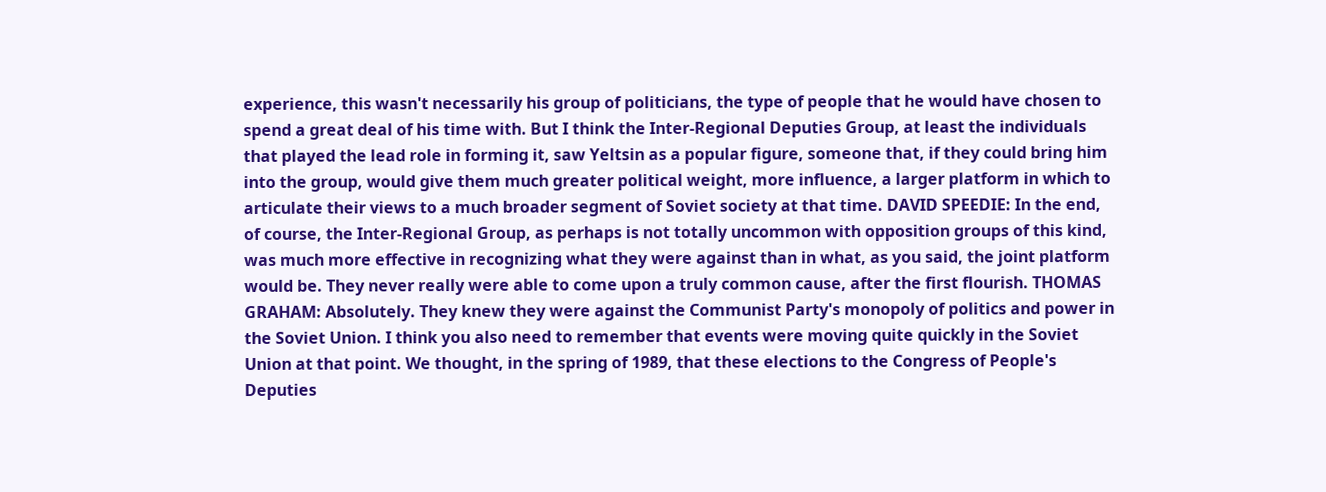experience, this wasn't necessarily his group of politicians, the type of people that he would have chosen to spend a great deal of his time with. But I think the Inter-Regional Deputies Group, at least the individuals that played the lead role in forming it, saw Yeltsin as a popular figure, someone that, if they could bring him into the group, would give them much greater political weight, more influence, a larger platform in which to articulate their views to a much broader segment of Soviet society at that time. DAVID SPEEDIE: In the end, of course, the Inter-Regional Group, as perhaps is not totally uncommon with opposition groups of this kind, was much more effective in recognizing what they were against than in what, as you said, the joint platform would be. They never really were able to come upon a truly common cause, after the first flourish. THOMAS GRAHAM: Absolutely. They knew they were against the Communist Party's monopoly of politics and power in the Soviet Union. I think you also need to remember that events were moving quite quickly in the Soviet Union at that point. We thought, in the spring of 1989, that these elections to the Congress of People's Deputies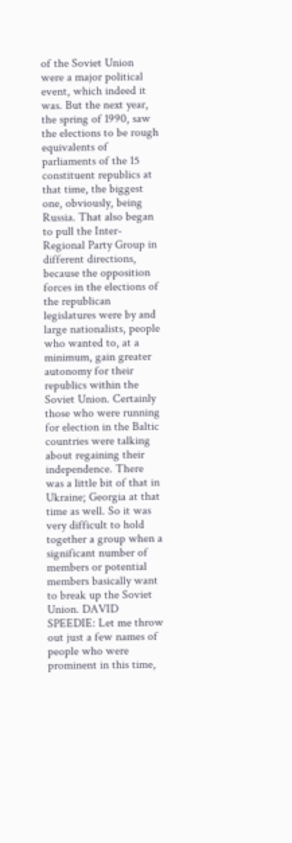of the Soviet Union were a major political event, which indeed it was. But the next year, the spring of 1990, saw the elections to be rough equivalents of parliaments of the 15 constituent republics at that time, the biggest one, obviously, being Russia. That also began to pull the Inter-Regional Party Group in different directions, because the opposition forces in the elections of the republican legislatures were by and large nationalists, people who wanted to, at a minimum, gain greater autonomy for their republics within the Soviet Union. Certainly those who were running for election in the Baltic countries were talking about regaining their independence. There was a little bit of that in Ukraine; Georgia at that time as well. So it was very difficult to hold together a group when a significant number of members or potential members basically want to break up the Soviet Union. DAVID SPEEDIE: Let me throw out just a few names of people who were prominent in this time,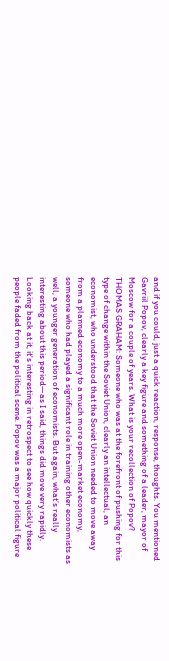and if you could, just a quick reaction, response, thoughts. You mentioned Gavriil Popov, clearly a key figure and something of a leader, mayor of Moscow for a couple of years. What is your recollection of Popov? THOMAS GRAHAM: Someone who was at the forefront of pushing for this type of change within the Soviet Union, clearly an intellectual, an economist, who understood that the Soviet Union needed to move away from a planned economy to a much more open-market economy, someone who had played a significant role in training other economists as well, a younger generation of economists. But again, what’s really interesting about this period—as I said, things did move very rapidly. Looking back at it, it's interesting in retrospect to see how quickly these people faded from the political scene. Popov was a major political figure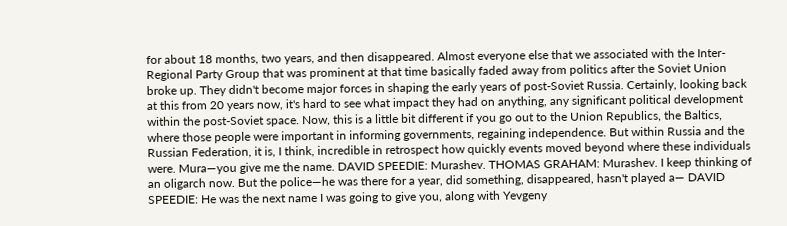for about 18 months, two years, and then disappeared. Almost everyone else that we associated with the Inter-Regional Party Group that was prominent at that time basically faded away from politics after the Soviet Union broke up. They didn't become major forces in shaping the early years of post-Soviet Russia. Certainly, looking back at this from 20 years now, it's hard to see what impact they had on anything, any significant political development within the post-Soviet space. Now, this is a little bit different if you go out to the Union Republics, the Baltics, where those people were important in informing governments, regaining independence. But within Russia and the Russian Federation, it is, I think, incredible in retrospect how quickly events moved beyond where these individuals were. Mura—you give me the name. DAVID SPEEDIE: Murashev. THOMAS GRAHAM: Murashev. I keep thinking of an oligarch now. But the police—he was there for a year, did something, disappeared, hasn't played a— DAVID SPEEDIE: He was the next name I was going to give you, along with Yevgeny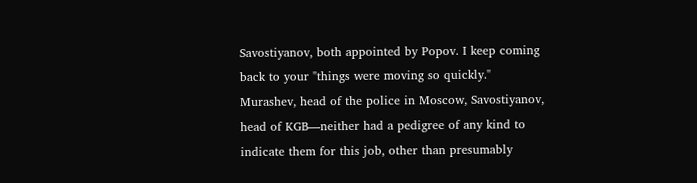Savostiyanov, both appointed by Popov. I keep coming back to your "things were moving so quickly." Murashev, head of the police in Moscow, Savostiyanov, head of KGB—neither had a pedigree of any kind to indicate them for this job, other than presumably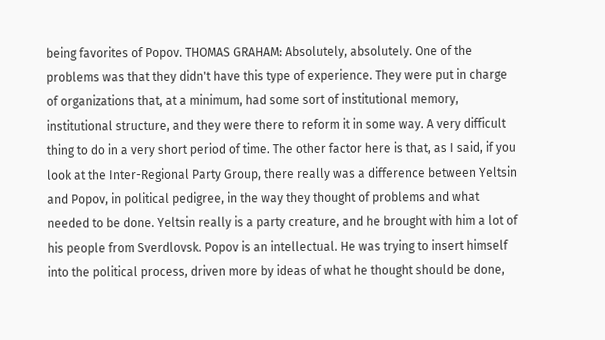being favorites of Popov. THOMAS GRAHAM: Absolutely, absolutely. One of the problems was that they didn't have this type of experience. They were put in charge of organizations that, at a minimum, had some sort of institutional memory, institutional structure, and they were there to reform it in some way. A very difficult thing to do in a very short period of time. The other factor here is that, as I said, if you look at the Inter-Regional Party Group, there really was a difference between Yeltsin and Popov, in political pedigree, in the way they thought of problems and what needed to be done. Yeltsin really is a party creature, and he brought with him a lot of his people from Sverdlovsk. Popov is an intellectual. He was trying to insert himself into the political process, driven more by ideas of what he thought should be done,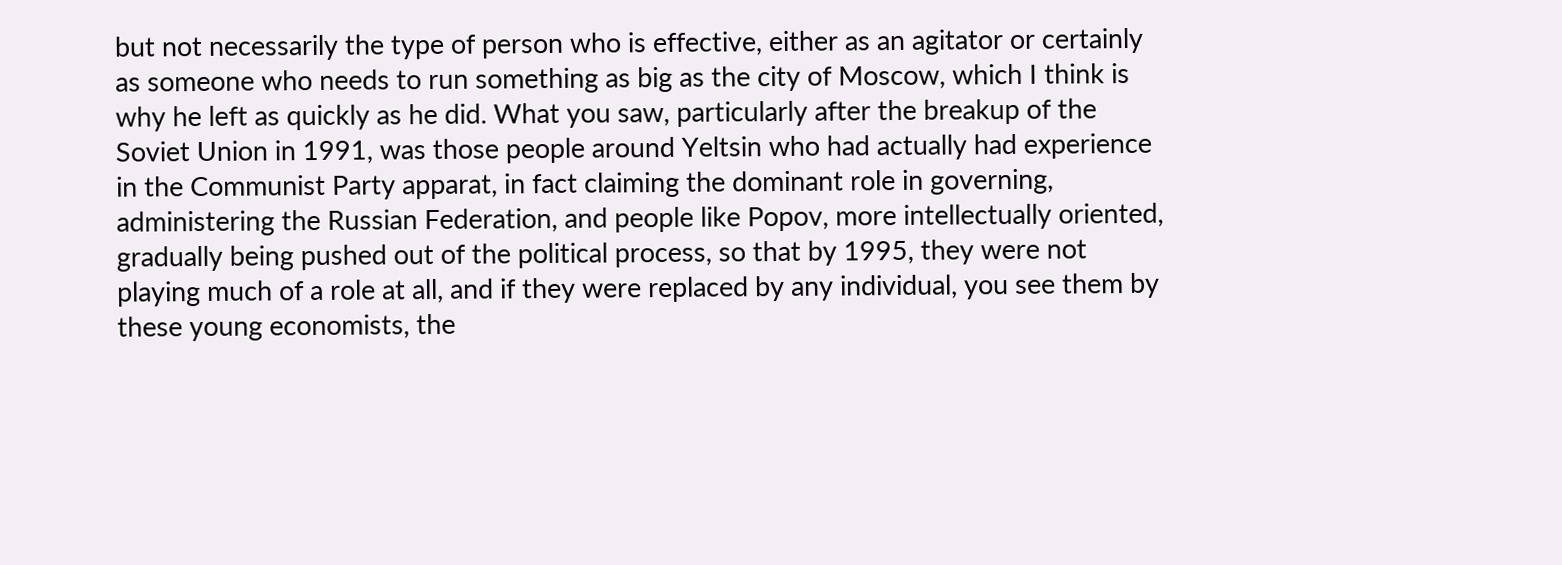but not necessarily the type of person who is effective, either as an agitator or certainly as someone who needs to run something as big as the city of Moscow, which I think is why he left as quickly as he did. What you saw, particularly after the breakup of the Soviet Union in 1991, was those people around Yeltsin who had actually had experience in the Communist Party apparat, in fact claiming the dominant role in governing, administering the Russian Federation, and people like Popov, more intellectually oriented, gradually being pushed out of the political process, so that by 1995, they were not playing much of a role at all, and if they were replaced by any individual, you see them by these young economists, the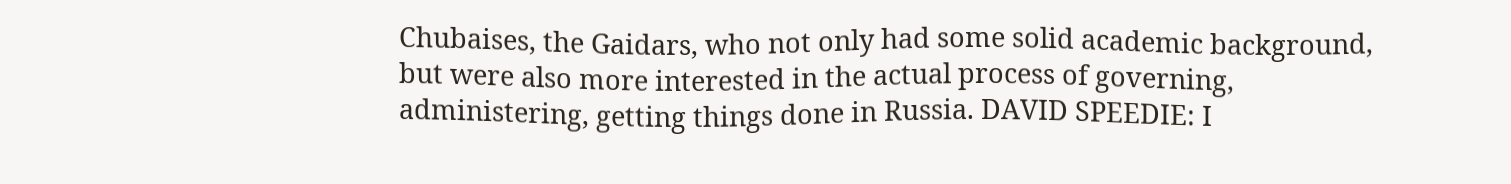Chubaises, the Gaidars, who not only had some solid academic background, but were also more interested in the actual process of governing, administering, getting things done in Russia. DAVID SPEEDIE: I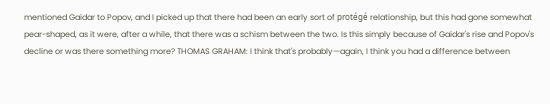mentioned Gaidar to Popov, and I picked up that there had been an early sort of protégé relationship, but this had gone somewhat pear-shaped, as it were, after a while, that there was a schism between the two. Is this simply because of Gaidar's rise and Popov's decline or was there something more? THOMAS GRAHAM: I think that's probably—again, I think you had a difference between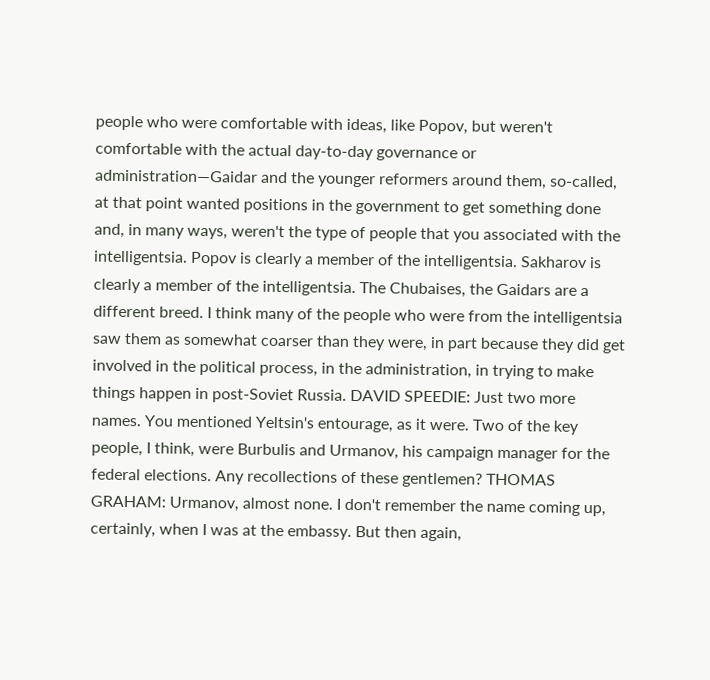people who were comfortable with ideas, like Popov, but weren't comfortable with the actual day-to-day governance or administration—Gaidar and the younger reformers around them, so-called, at that point wanted positions in the government to get something done and, in many ways, weren't the type of people that you associated with the intelligentsia. Popov is clearly a member of the intelligentsia. Sakharov is clearly a member of the intelligentsia. The Chubaises, the Gaidars are a different breed. I think many of the people who were from the intelligentsia saw them as somewhat coarser than they were, in part because they did get involved in the political process, in the administration, in trying to make things happen in post-Soviet Russia. DAVID SPEEDIE: Just two more names. You mentioned Yeltsin's entourage, as it were. Two of the key people, I think, were Burbulis and Urmanov, his campaign manager for the federal elections. Any recollections of these gentlemen? THOMAS GRAHAM: Urmanov, almost none. I don't remember the name coming up, certainly, when I was at the embassy. But then again,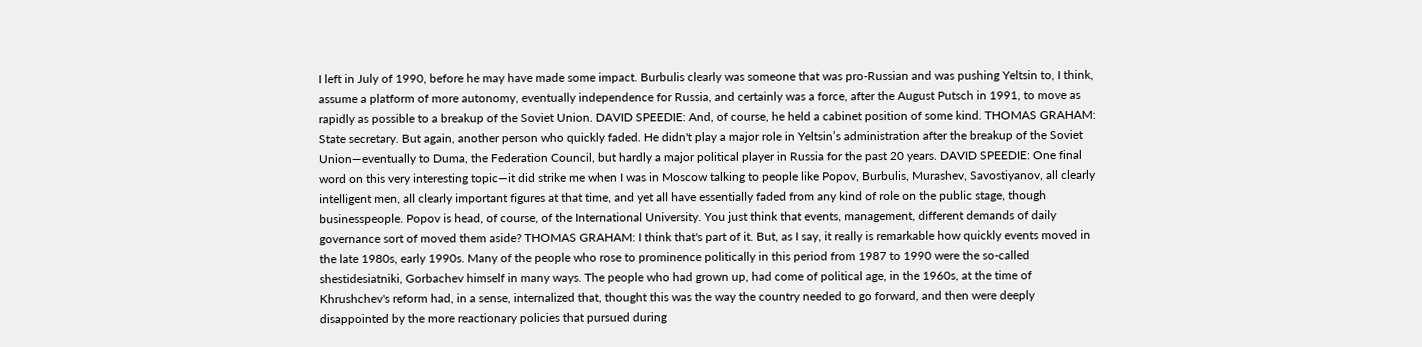I left in July of 1990, before he may have made some impact. Burbulis clearly was someone that was pro-Russian and was pushing Yeltsin to, I think, assume a platform of more autonomy, eventually independence for Russia, and certainly was a force, after the August Putsch in 1991, to move as rapidly as possible to a breakup of the Soviet Union. DAVID SPEEDIE: And, of course, he held a cabinet position of some kind. THOMAS GRAHAM: State secretary. But again, another person who quickly faded. He didn't play a major role in Yeltsin’s administration after the breakup of the Soviet Union—eventually to Duma, the Federation Council, but hardly a major political player in Russia for the past 20 years. DAVID SPEEDIE: One final word on this very interesting topic—it did strike me when I was in Moscow talking to people like Popov, Burbulis, Murashev, Savostiyanov, all clearly intelligent men, all clearly important figures at that time, and yet all have essentially faded from any kind of role on the public stage, though businesspeople. Popov is head, of course, of the International University. You just think that events, management, different demands of daily governance sort of moved them aside? THOMAS GRAHAM: I think that's part of it. But, as I say, it really is remarkable how quickly events moved in the late 1980s, early 1990s. Many of the people who rose to prominence politically in this period from 1987 to 1990 were the so-called shestidesiatniki, Gorbachev himself in many ways. The people who had grown up, had come of political age, in the 1960s, at the time of Khrushchev's reform had, in a sense, internalized that, thought this was the way the country needed to go forward, and then were deeply disappointed by the more reactionary policies that pursued during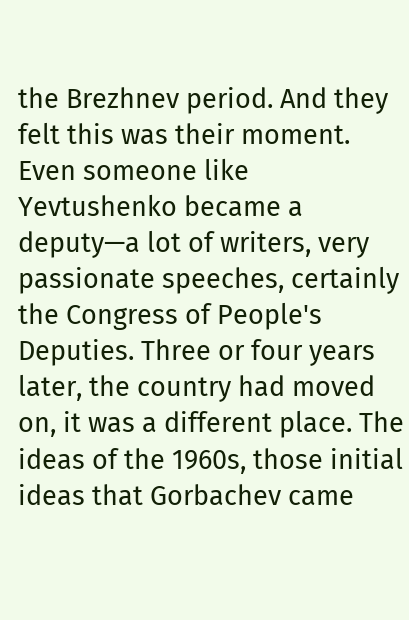the Brezhnev period. And they felt this was their moment. Even someone like Yevtushenko became a deputy—a lot of writers, very passionate speeches, certainly the Congress of People's Deputies. Three or four years later, the country had moved on, it was a different place. The ideas of the 1960s, those initial ideas that Gorbachev came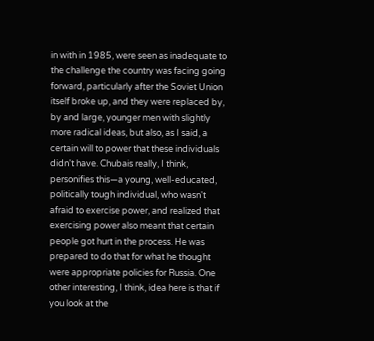in with in 1985, were seen as inadequate to the challenge the country was facing going forward, particularly after the Soviet Union itself broke up, and they were replaced by, by and large, younger men with slightly more radical ideas, but also, as I said, a certain will to power that these individuals didn't have. Chubais really, I think, personifies this—a young, well-educated, politically tough individual, who wasn't afraid to exercise power, and realized that exercising power also meant that certain people got hurt in the process. He was prepared to do that for what he thought were appropriate policies for Russia. One other interesting, I think, idea here is that if you look at the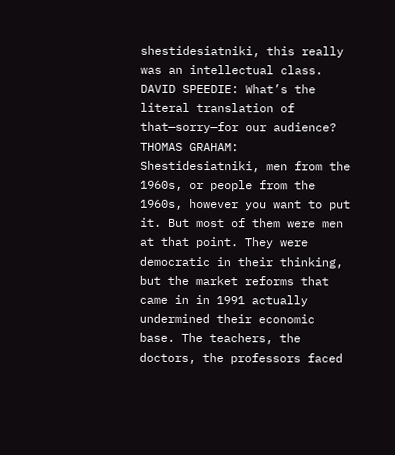shestidesiatniki, this really was an intellectual class. DAVID SPEEDIE: What’s the literal translation of that—sorry—for our audience? THOMAS GRAHAM: Shestidesiatniki, men from the 1960s, or people from the 1960s, however you want to put it. But most of them were men at that point. They were democratic in their thinking, but the market reforms that came in in 1991 actually undermined their economic base. The teachers, the doctors, the professors faced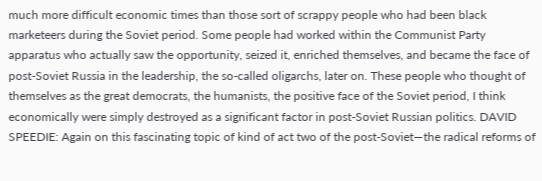much more difficult economic times than those sort of scrappy people who had been black marketeers during the Soviet period. Some people had worked within the Communist Party apparatus who actually saw the opportunity, seized it, enriched themselves, and became the face of post-Soviet Russia in the leadership, the so-called oligarchs, later on. These people who thought of themselves as the great democrats, the humanists, the positive face of the Soviet period, I think economically were simply destroyed as a significant factor in post-Soviet Russian politics. DAVID SPEEDIE: Again on this fascinating topic of kind of act two of the post-Soviet—the radical reforms of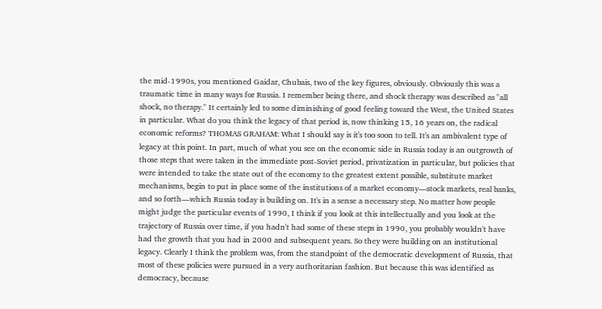the mid-1990s, you mentioned Gaidar, Chubais, two of the key figures, obviously. Obviously this was a traumatic time in many ways for Russia. I remember being there, and shock therapy was described as "all shock, no therapy." It certainly led to some diminishing of good feeling toward the West, the United States in particular. What do you think the legacy of that period is, now thinking 15, 16 years on, the radical economic reforms? THOMAS GRAHAM: What I should say is it's too soon to tell. It's an ambivalent type of legacy at this point. In part, much of what you see on the economic side in Russia today is an outgrowth of those steps that were taken in the immediate post-Soviet period, privatization in particular, but policies that were intended to take the state out of the economy to the greatest extent possible, substitute market mechanisms, begin to put in place some of the institutions of a market economy—stock markets, real banks, and so forth—which Russia today is building on. It's in a sense a necessary step. No matter how people might judge the particular events of 1990, I think if you look at this intellectually and you look at the trajectory of Russia over time, if you hadn't had some of these steps in 1990, you probably wouldn't have had the growth that you had in 2000 and subsequent years. So they were building on an institutional legacy. Clearly I think the problem was, from the standpoint of the democratic development of Russia, that most of these policies were pursued in a very authoritarian fashion. But because this was identified as democracy, because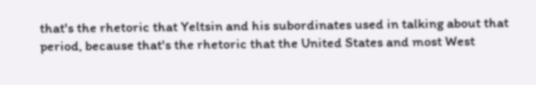that's the rhetoric that Yeltsin and his subordinates used in talking about that period, because that's the rhetoric that the United States and most West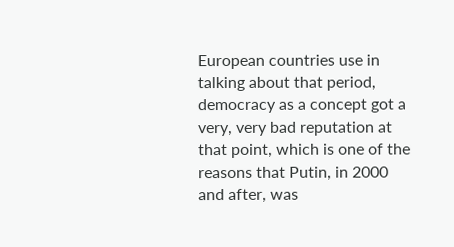European countries use in talking about that period, democracy as a concept got a very, very bad reputation at that point, which is one of the reasons that Putin, in 2000 and after, was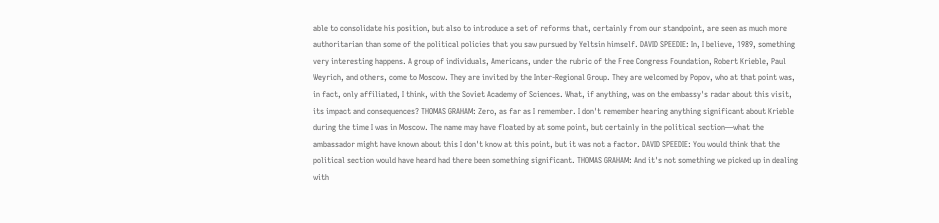able to consolidate his position, but also to introduce a set of reforms that, certainly from our standpoint, are seen as much more authoritarian than some of the political policies that you saw pursued by Yeltsin himself. DAVID SPEEDIE: In, I believe, 1989, something very interesting happens. A group of individuals, Americans, under the rubric of the Free Congress Foundation, Robert Krieble, Paul Weyrich, and others, come to Moscow. They are invited by the Inter-Regional Group. They are welcomed by Popov, who at that point was, in fact, only affiliated, I think, with the Soviet Academy of Sciences. What, if anything, was on the embassy's radar about this visit, its impact and consequences? THOMAS GRAHAM: Zero, as far as I remember. I don't remember hearing anything significant about Krieble during the time I was in Moscow. The name may have floated by at some point, but certainly in the political section—what the ambassador might have known about this I don't know at this point, but it was not a factor. DAVID SPEEDIE: You would think that the political section would have heard had there been something significant. THOMAS GRAHAM: And it's not something we picked up in dealing with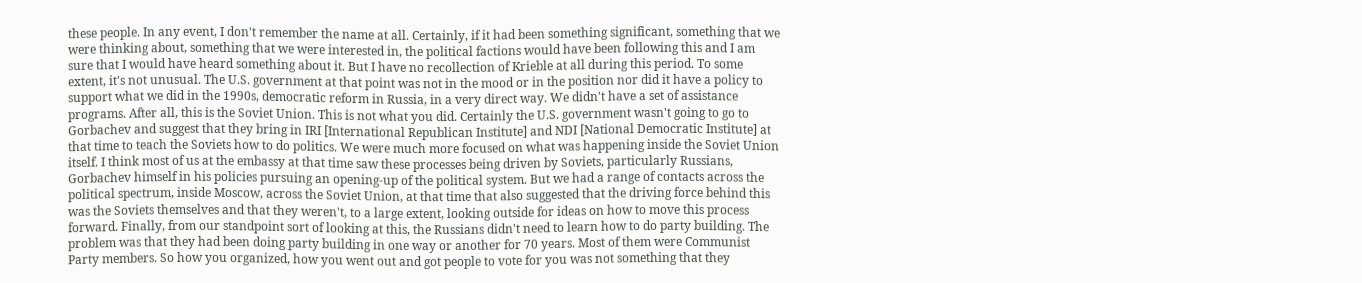these people. In any event, I don't remember the name at all. Certainly, if it had been something significant, something that we were thinking about, something that we were interested in, the political factions would have been following this and I am sure that I would have heard something about it. But I have no recollection of Krieble at all during this period. To some extent, it's not unusual. The U.S. government at that point was not in the mood or in the position nor did it have a policy to support what we did in the 1990s, democratic reform in Russia, in a very direct way. We didn't have a set of assistance programs. After all, this is the Soviet Union. This is not what you did. Certainly the U.S. government wasn't going to go to Gorbachev and suggest that they bring in IRI [International Republican Institute] and NDI [National Democratic Institute] at that time to teach the Soviets how to do politics. We were much more focused on what was happening inside the Soviet Union itself. I think most of us at the embassy at that time saw these processes being driven by Soviets, particularly Russians, Gorbachev himself in his policies pursuing an opening-up of the political system. But we had a range of contacts across the political spectrum, inside Moscow, across the Soviet Union, at that time that also suggested that the driving force behind this was the Soviets themselves and that they weren't, to a large extent, looking outside for ideas on how to move this process forward. Finally, from our standpoint sort of looking at this, the Russians didn't need to learn how to do party building. The problem was that they had been doing party building in one way or another for 70 years. Most of them were Communist Party members. So how you organized, how you went out and got people to vote for you was not something that they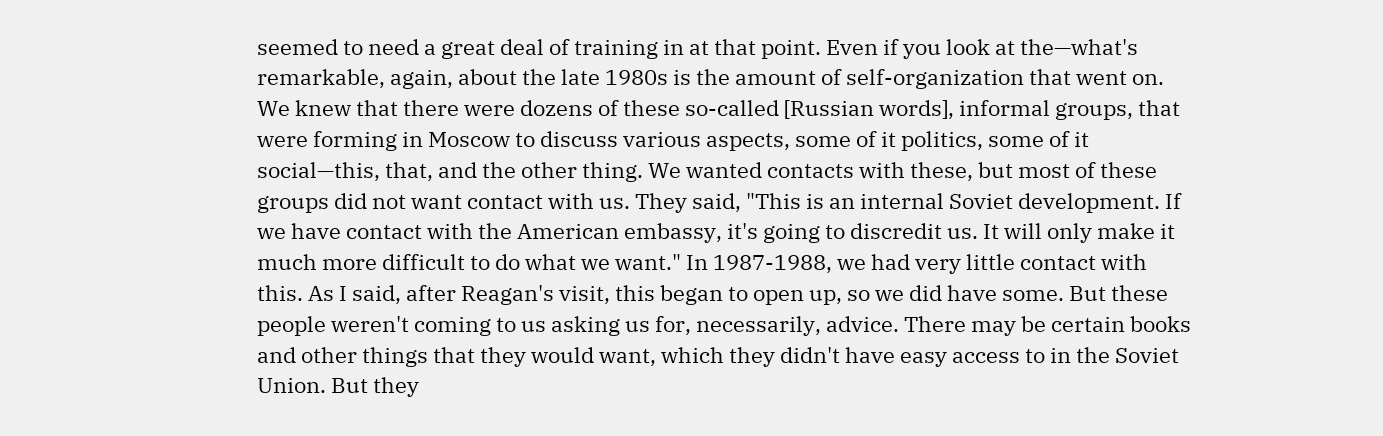seemed to need a great deal of training in at that point. Even if you look at the—what's remarkable, again, about the late 1980s is the amount of self-organization that went on. We knew that there were dozens of these so-called [Russian words], informal groups, that were forming in Moscow to discuss various aspects, some of it politics, some of it social—this, that, and the other thing. We wanted contacts with these, but most of these groups did not want contact with us. They said, "This is an internal Soviet development. If we have contact with the American embassy, it's going to discredit us. It will only make it much more difficult to do what we want." In 1987-1988, we had very little contact with this. As I said, after Reagan's visit, this began to open up, so we did have some. But these people weren't coming to us asking us for, necessarily, advice. There may be certain books and other things that they would want, which they didn't have easy access to in the Soviet Union. But they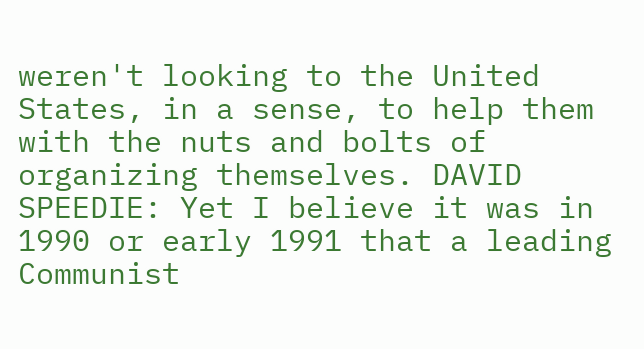weren't looking to the United States, in a sense, to help them with the nuts and bolts of organizing themselves. DAVID SPEEDIE: Yet I believe it was in 1990 or early 1991 that a leading Communist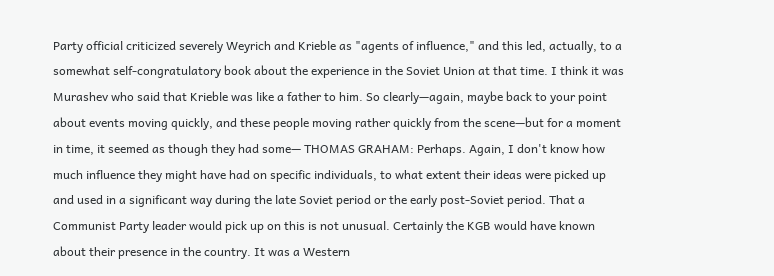Party official criticized severely Weyrich and Krieble as "agents of influence," and this led, actually, to a somewhat self-congratulatory book about the experience in the Soviet Union at that time. I think it was Murashev who said that Krieble was like a father to him. So clearly—again, maybe back to your point about events moving quickly, and these people moving rather quickly from the scene—but for a moment in time, it seemed as though they had some— THOMAS GRAHAM: Perhaps. Again, I don't know how much influence they might have had on specific individuals, to what extent their ideas were picked up and used in a significant way during the late Soviet period or the early post-Soviet period. That a Communist Party leader would pick up on this is not unusual. Certainly the KGB would have known about their presence in the country. It was a Western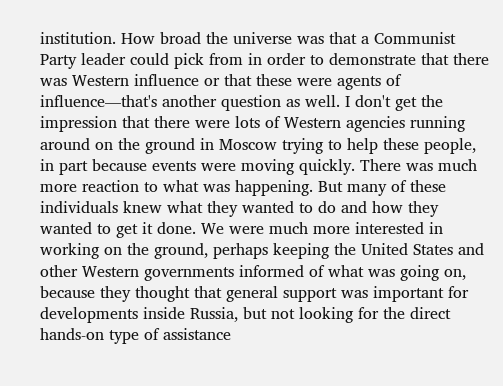institution. How broad the universe was that a Communist Party leader could pick from in order to demonstrate that there was Western influence or that these were agents of influence—that's another question as well. I don't get the impression that there were lots of Western agencies running around on the ground in Moscow trying to help these people, in part because events were moving quickly. There was much more reaction to what was happening. But many of these individuals knew what they wanted to do and how they wanted to get it done. We were much more interested in working on the ground, perhaps keeping the United States and other Western governments informed of what was going on, because they thought that general support was important for developments inside Russia, but not looking for the direct hands-on type of assistance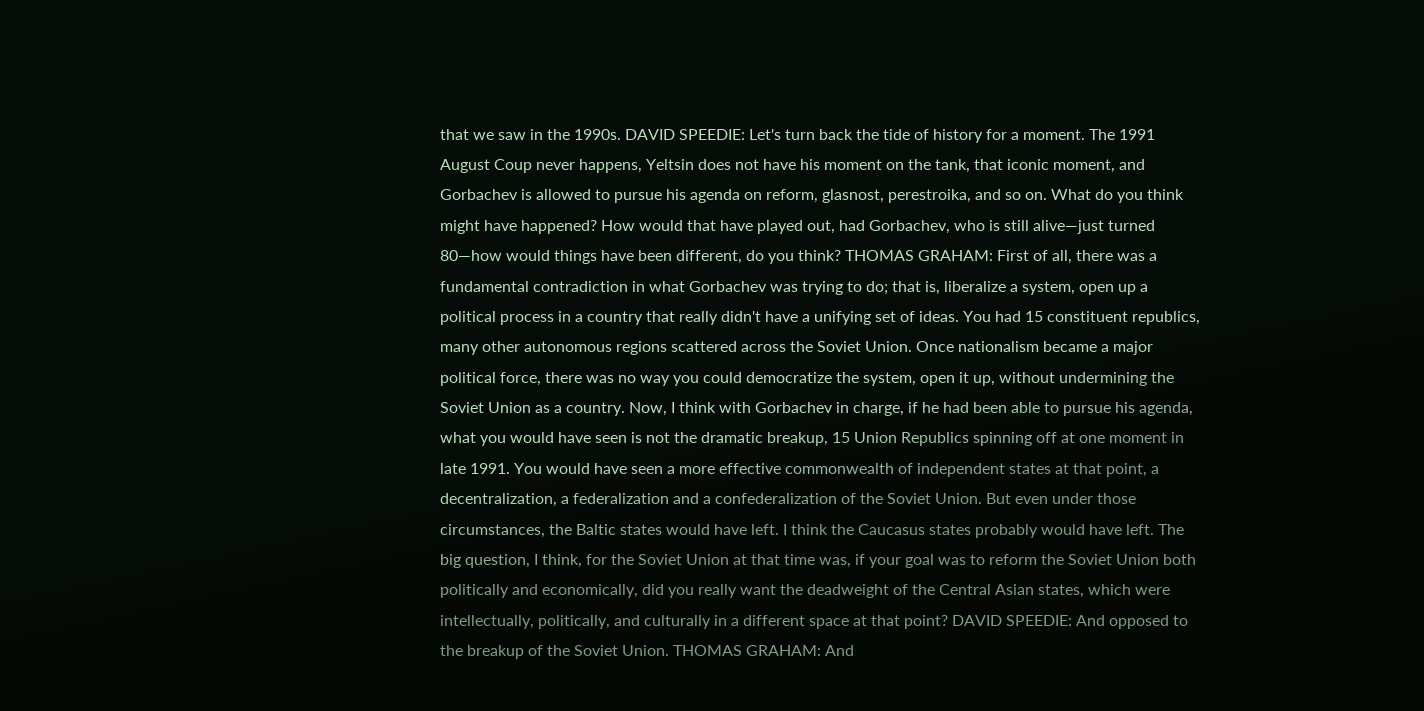that we saw in the 1990s. DAVID SPEEDIE: Let's turn back the tide of history for a moment. The 1991 August Coup never happens, Yeltsin does not have his moment on the tank, that iconic moment, and Gorbachev is allowed to pursue his agenda on reform, glasnost, perestroika, and so on. What do you think might have happened? How would that have played out, had Gorbachev, who is still alive—just turned 80—how would things have been different, do you think? THOMAS GRAHAM: First of all, there was a fundamental contradiction in what Gorbachev was trying to do; that is, liberalize a system, open up a political process in a country that really didn't have a unifying set of ideas. You had 15 constituent republics, many other autonomous regions scattered across the Soviet Union. Once nationalism became a major political force, there was no way you could democratize the system, open it up, without undermining the Soviet Union as a country. Now, I think with Gorbachev in charge, if he had been able to pursue his agenda, what you would have seen is not the dramatic breakup, 15 Union Republics spinning off at one moment in late 1991. You would have seen a more effective commonwealth of independent states at that point, a decentralization, a federalization and a confederalization of the Soviet Union. But even under those circumstances, the Baltic states would have left. I think the Caucasus states probably would have left. The big question, I think, for the Soviet Union at that time was, if your goal was to reform the Soviet Union both politically and economically, did you really want the deadweight of the Central Asian states, which were intellectually, politically, and culturally in a different space at that point? DAVID SPEEDIE: And opposed to the breakup of the Soviet Union. THOMAS GRAHAM: And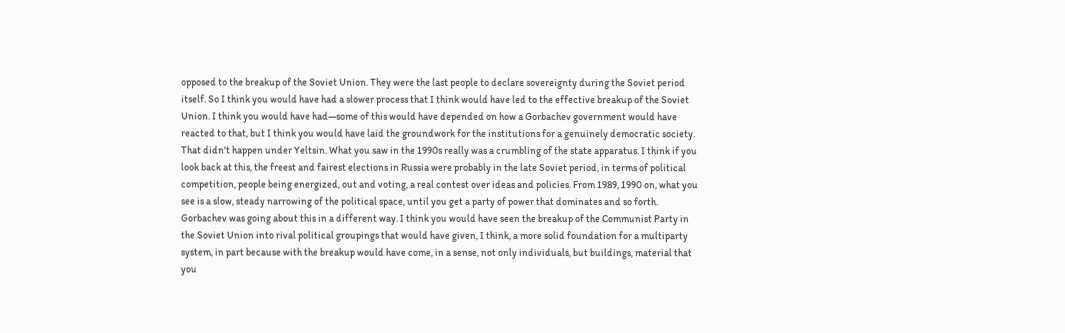opposed to the breakup of the Soviet Union. They were the last people to declare sovereignty during the Soviet period itself. So I think you would have had a slower process that I think would have led to the effective breakup of the Soviet Union. I think you would have had—some of this would have depended on how a Gorbachev government would have reacted to that, but I think you would have laid the groundwork for the institutions for a genuinely democratic society. That didn't happen under Yeltsin. What you saw in the 1990s really was a crumbling of the state apparatus. I think if you look back at this, the freest and fairest elections in Russia were probably in the late Soviet period, in terms of political competition, people being energized, out and voting, a real contest over ideas and policies. From 1989, 1990 on, what you see is a slow, steady narrowing of the political space, until you get a party of power that dominates and so forth. Gorbachev was going about this in a different way. I think you would have seen the breakup of the Communist Party in the Soviet Union into rival political groupings that would have given, I think, a more solid foundation for a multiparty system, in part because with the breakup would have come, in a sense, not only individuals, but buildings, material that you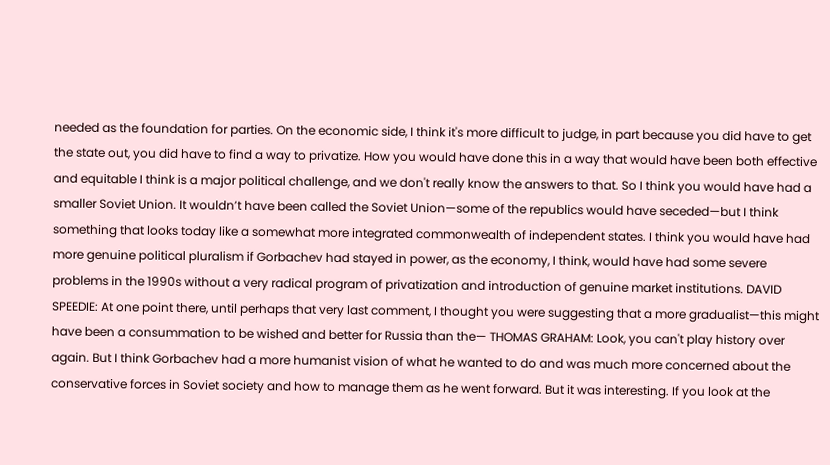needed as the foundation for parties. On the economic side, I think it's more difficult to judge, in part because you did have to get the state out, you did have to find a way to privatize. How you would have done this in a way that would have been both effective and equitable I think is a major political challenge, and we don't really know the answers to that. So I think you would have had a smaller Soviet Union. It wouldn’t have been called the Soviet Union—some of the republics would have seceded—but I think something that looks today like a somewhat more integrated commonwealth of independent states. I think you would have had more genuine political pluralism if Gorbachev had stayed in power, as the economy, I think, would have had some severe problems in the 1990s without a very radical program of privatization and introduction of genuine market institutions. DAVID SPEEDIE: At one point there, until perhaps that very last comment, I thought you were suggesting that a more gradualist—this might have been a consummation to be wished and better for Russia than the— THOMAS GRAHAM: Look, you can't play history over again. But I think Gorbachev had a more humanist vision of what he wanted to do and was much more concerned about the conservative forces in Soviet society and how to manage them as he went forward. But it was interesting. If you look at the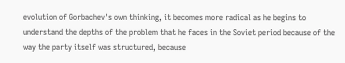evolution of Gorbachev's own thinking, it becomes more radical as he begins to understand the depths of the problem that he faces in the Soviet period because of the way the party itself was structured, because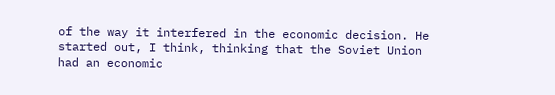of the way it interfered in the economic decision. He started out, I think, thinking that the Soviet Union had an economic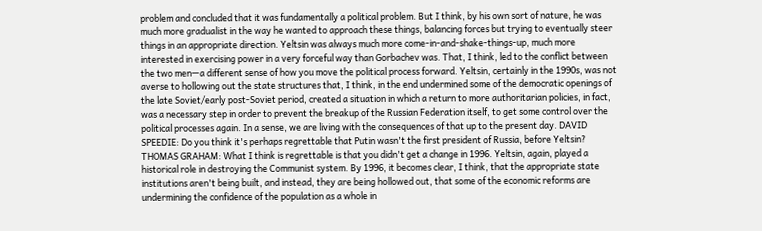problem and concluded that it was fundamentally a political problem. But I think, by his own sort of nature, he was much more gradualist in the way he wanted to approach these things, balancing forces but trying to eventually steer things in an appropriate direction. Yeltsin was always much more come-in-and-shake-things-up, much more interested in exercising power in a very forceful way than Gorbachev was. That, I think, led to the conflict between the two men—a different sense of how you move the political process forward. Yeltsin, certainly in the 1990s, was not averse to hollowing out the state structures that, I think, in the end undermined some of the democratic openings of the late Soviet/early post-Soviet period, created a situation in which a return to more authoritarian policies, in fact, was a necessary step in order to prevent the breakup of the Russian Federation itself, to get some control over the political processes again. In a sense, we are living with the consequences of that up to the present day. DAVID SPEEDIE: Do you think it's perhaps regrettable that Putin wasn't the first president of Russia, before Yeltsin? THOMAS GRAHAM: What I think is regrettable is that you didn't get a change in 1996. Yeltsin, again, played a historical role in destroying the Communist system. By 1996, it becomes clear, I think, that the appropriate state institutions aren't being built, and instead, they are being hollowed out, that some of the economic reforms are undermining the confidence of the population as a whole in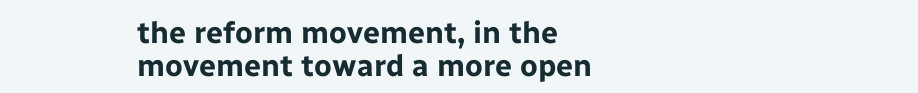the reform movement, in the movement toward a more open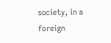society, in a foreign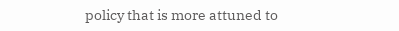policy that is more attuned to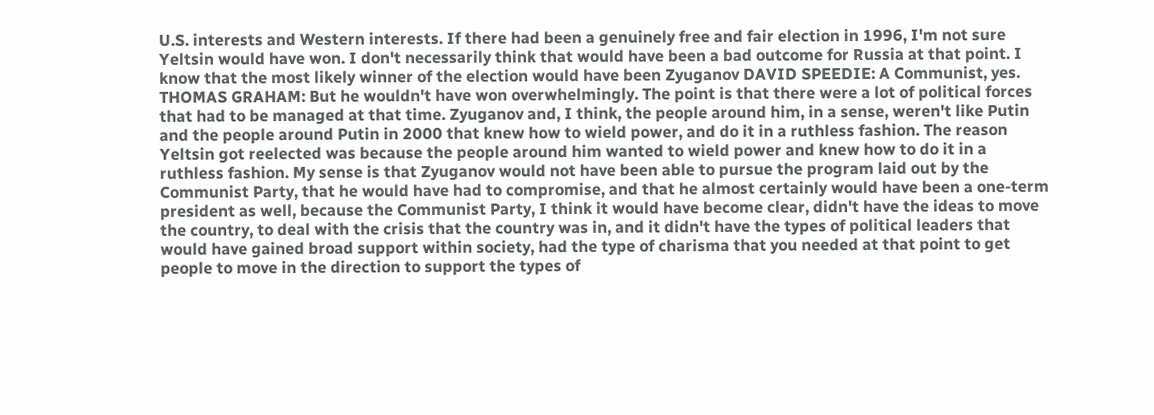U.S. interests and Western interests. If there had been a genuinely free and fair election in 1996, I'm not sure Yeltsin would have won. I don't necessarily think that would have been a bad outcome for Russia at that point. I know that the most likely winner of the election would have been Zyuganov DAVID SPEEDIE: A Communist, yes. THOMAS GRAHAM: But he wouldn't have won overwhelmingly. The point is that there were a lot of political forces that had to be managed at that time. Zyuganov and, I think, the people around him, in a sense, weren't like Putin and the people around Putin in 2000 that knew how to wield power, and do it in a ruthless fashion. The reason Yeltsin got reelected was because the people around him wanted to wield power and knew how to do it in a ruthless fashion. My sense is that Zyuganov would not have been able to pursue the program laid out by the Communist Party, that he would have had to compromise, and that he almost certainly would have been a one-term president as well, because the Communist Party, I think it would have become clear, didn't have the ideas to move the country, to deal with the crisis that the country was in, and it didn't have the types of political leaders that would have gained broad support within society, had the type of charisma that you needed at that point to get people to move in the direction to support the types of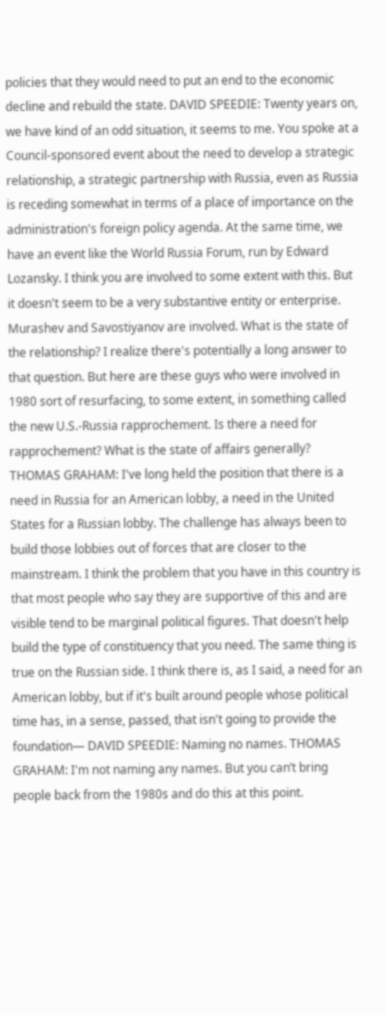policies that they would need to put an end to the economic decline and rebuild the state. DAVID SPEEDIE: Twenty years on, we have kind of an odd situation, it seems to me. You spoke at a Council-sponsored event about the need to develop a strategic relationship, a strategic partnership with Russia, even as Russia is receding somewhat in terms of a place of importance on the administration's foreign policy agenda. At the same time, we have an event like the World Russia Forum, run by Edward Lozansky. I think you are involved to some extent with this. But it doesn't seem to be a very substantive entity or enterprise. Murashev and Savostiyanov are involved. What is the state of the relationship? I realize there's potentially a long answer to that question. But here are these guys who were involved in 1980 sort of resurfacing, to some extent, in something called the new U.S.-Russia rapprochement. Is there a need for rapprochement? What is the state of affairs generally? THOMAS GRAHAM: I've long held the position that there is a need in Russia for an American lobby, a need in the United States for a Russian lobby. The challenge has always been to build those lobbies out of forces that are closer to the mainstream. I think the problem that you have in this country is that most people who say they are supportive of this and are visible tend to be marginal political figures. That doesn't help build the type of constituency that you need. The same thing is true on the Russian side. I think there is, as I said, a need for an American lobby, but if it's built around people whose political time has, in a sense, passed, that isn't going to provide the foundation— DAVID SPEEDIE: Naming no names. THOMAS GRAHAM: I'm not naming any names. But you can’t bring people back from the 1980s and do this at this point.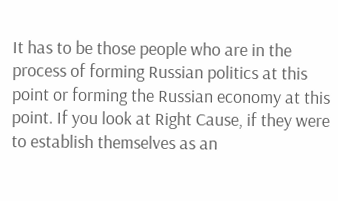It has to be those people who are in the process of forming Russian politics at this point or forming the Russian economy at this point. If you look at Right Cause, if they were to establish themselves as an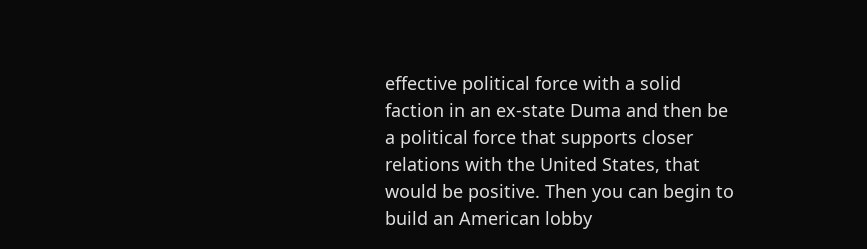effective political force with a solid faction in an ex-state Duma and then be a political force that supports closer relations with the United States, that would be positive. Then you can begin to build an American lobby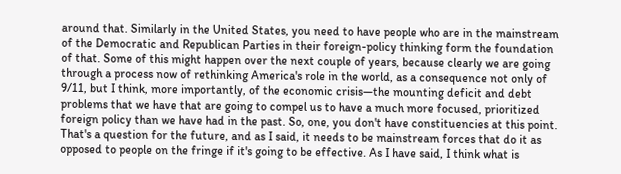around that. Similarly in the United States, you need to have people who are in the mainstream of the Democratic and Republican Parties in their foreign-policy thinking form the foundation of that. Some of this might happen over the next couple of years, because clearly we are going through a process now of rethinking America's role in the world, as a consequence not only of 9/11, but I think, more importantly, of the economic crisis—the mounting deficit and debt problems that we have that are going to compel us to have a much more focused, prioritized foreign policy than we have had in the past. So, one, you don't have constituencies at this point. That's a question for the future, and as I said, it needs to be mainstream forces that do it as opposed to people on the fringe if it's going to be effective. As I have said, I think what is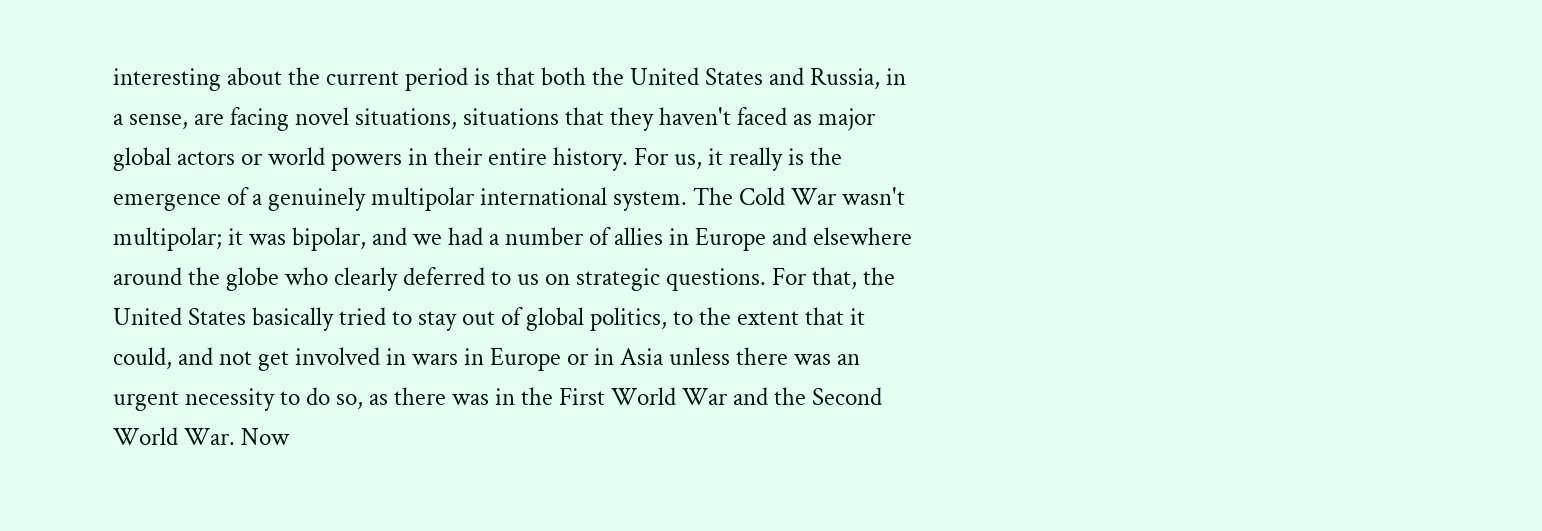interesting about the current period is that both the United States and Russia, in a sense, are facing novel situations, situations that they haven't faced as major global actors or world powers in their entire history. For us, it really is the emergence of a genuinely multipolar international system. The Cold War wasn't multipolar; it was bipolar, and we had a number of allies in Europe and elsewhere around the globe who clearly deferred to us on strategic questions. For that, the United States basically tried to stay out of global politics, to the extent that it could, and not get involved in wars in Europe or in Asia unless there was an urgent necessity to do so, as there was in the First World War and the Second World War. Now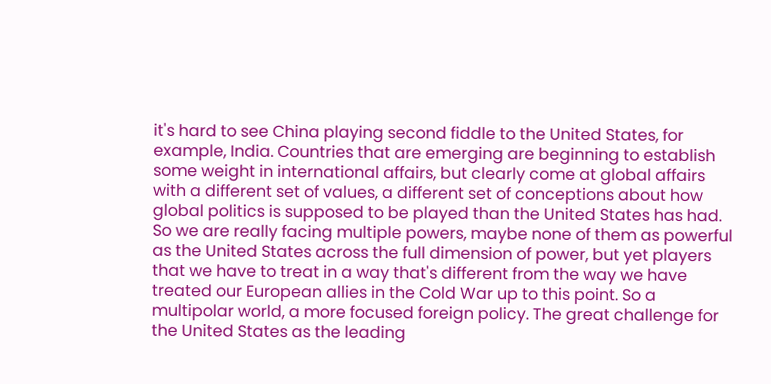it's hard to see China playing second fiddle to the United States, for example, India. Countries that are emerging are beginning to establish some weight in international affairs, but clearly come at global affairs with a different set of values, a different set of conceptions about how global politics is supposed to be played than the United States has had. So we are really facing multiple powers, maybe none of them as powerful as the United States across the full dimension of power, but yet players that we have to treat in a way that's different from the way we have treated our European allies in the Cold War up to this point. So a multipolar world, a more focused foreign policy. The great challenge for the United States as the leading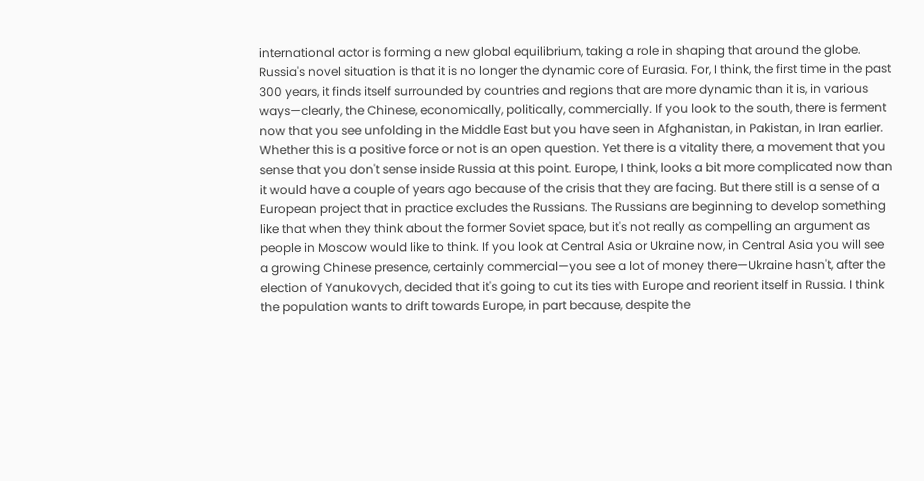international actor is forming a new global equilibrium, taking a role in shaping that around the globe. Russia's novel situation is that it is no longer the dynamic core of Eurasia. For, I think, the first time in the past 300 years, it finds itself surrounded by countries and regions that are more dynamic than it is, in various ways—clearly, the Chinese, economically, politically, commercially. If you look to the south, there is ferment now that you see unfolding in the Middle East but you have seen in Afghanistan, in Pakistan, in Iran earlier. Whether this is a positive force or not is an open question. Yet there is a vitality there, a movement that you sense that you don't sense inside Russia at this point. Europe, I think, looks a bit more complicated now than it would have a couple of years ago because of the crisis that they are facing. But there still is a sense of a European project that in practice excludes the Russians. The Russians are beginning to develop something like that when they think about the former Soviet space, but it's not really as compelling an argument as people in Moscow would like to think. If you look at Central Asia or Ukraine now, in Central Asia you will see a growing Chinese presence, certainly commercial—you see a lot of money there—Ukraine hasn't, after the election of Yanukovych, decided that it's going to cut its ties with Europe and reorient itself in Russia. I think the population wants to drift towards Europe, in part because, despite the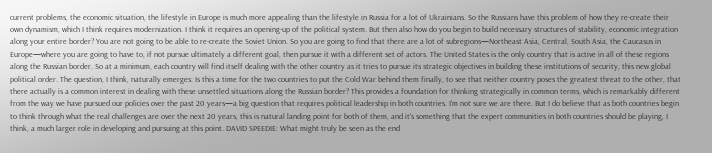current problems, the economic situation, the lifestyle in Europe is much more appealing than the lifestyle in Russia for a lot of Ukrainians. So the Russians have this problem of how they re-create their own dynamism, which I think requires modernization. I think it requires an opening-up of the political system. But then also how do you begin to build necessary structures of stability, economic integration along your entire border? You are not going to be able to re-create the Soviet Union. So you are going to find that there are a lot of subregions—Northeast Asia, Central, South Asia, the Caucasus in Europe—where you are going to have to, if not pursue ultimately a different goal, then pursue it with a different set of actors. The United States is the only country that is active in all of these regions along the Russian border. So at a minimum, each country will find itself dealing with the other country as it tries to pursue its strategic objectives in building these institutions of security, this new global political order. The question, I think, naturally emerges: Is this a time for the two countries to put the Cold War behind them finally, to see that neither country poses the greatest threat to the other, that there actually is a common interest in dealing with these unsettled situations along the Russian border? This provides a foundation for thinking strategically in common terms, which is remarkably different from the way we have pursued our policies over the past 20 years—a big question that requires political leadership in both countries. I'm not sure we are there. But I do believe that as both countries begin to think through what the real challenges are over the next 20 years, this is natural landing point for both of them, and it's something that the expert communities in both countries should be playing, I think, a much larger role in developing and pursuing at this point. DAVID SPEEDIE: What might truly be seen as the end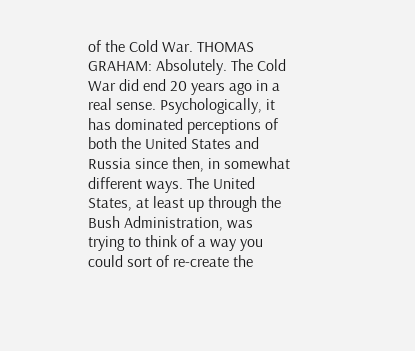of the Cold War. THOMAS GRAHAM: Absolutely. The Cold War did end 20 years ago in a real sense. Psychologically, it has dominated perceptions of both the United States and Russia since then, in somewhat different ways. The United States, at least up through the Bush Administration, was trying to think of a way you could sort of re-create the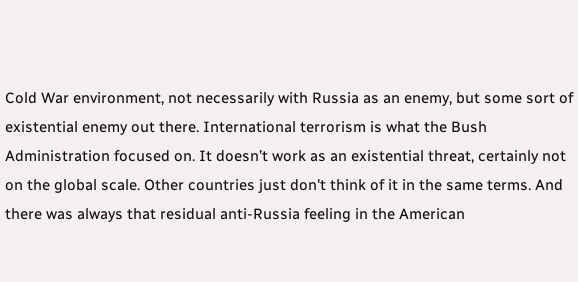Cold War environment, not necessarily with Russia as an enemy, but some sort of existential enemy out there. International terrorism is what the Bush Administration focused on. It doesn’t work as an existential threat, certainly not on the global scale. Other countries just don't think of it in the same terms. And there was always that residual anti-Russia feeling in the American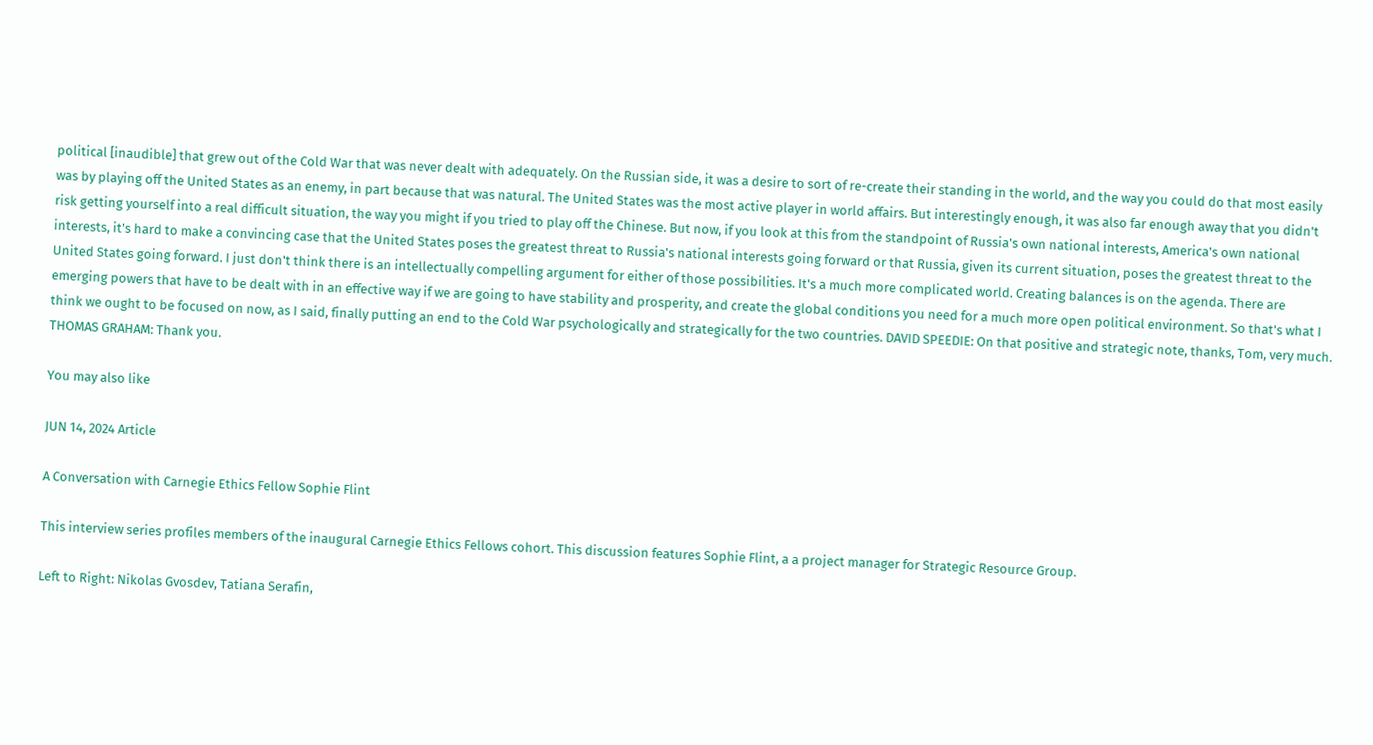political [inaudible] that grew out of the Cold War that was never dealt with adequately. On the Russian side, it was a desire to sort of re-create their standing in the world, and the way you could do that most easily was by playing off the United States as an enemy, in part because that was natural. The United States was the most active player in world affairs. But interestingly enough, it was also far enough away that you didn't risk getting yourself into a real difficult situation, the way you might if you tried to play off the Chinese. But now, if you look at this from the standpoint of Russia's own national interests, America's own national interests, it's hard to make a convincing case that the United States poses the greatest threat to Russia's national interests going forward or that Russia, given its current situation, poses the greatest threat to the United States going forward. I just don't think there is an intellectually compelling argument for either of those possibilities. It's a much more complicated world. Creating balances is on the agenda. There are emerging powers that have to be dealt with in an effective way if we are going to have stability and prosperity, and create the global conditions you need for a much more open political environment. So that's what I think we ought to be focused on now, as I said, finally putting an end to the Cold War psychologically and strategically for the two countries. DAVID SPEEDIE: On that positive and strategic note, thanks, Tom, very much. THOMAS GRAHAM: Thank you.

You may also like

JUN 14, 2024 Article

A Conversation with Carnegie Ethics Fellow Sophie Flint

This interview series profiles members of the inaugural Carnegie Ethics Fellows cohort. This discussion features Sophie Flint, a a project manager for Strategic Resource Group.

Left to Right: Nikolas Gvosdev, Tatiana Serafin,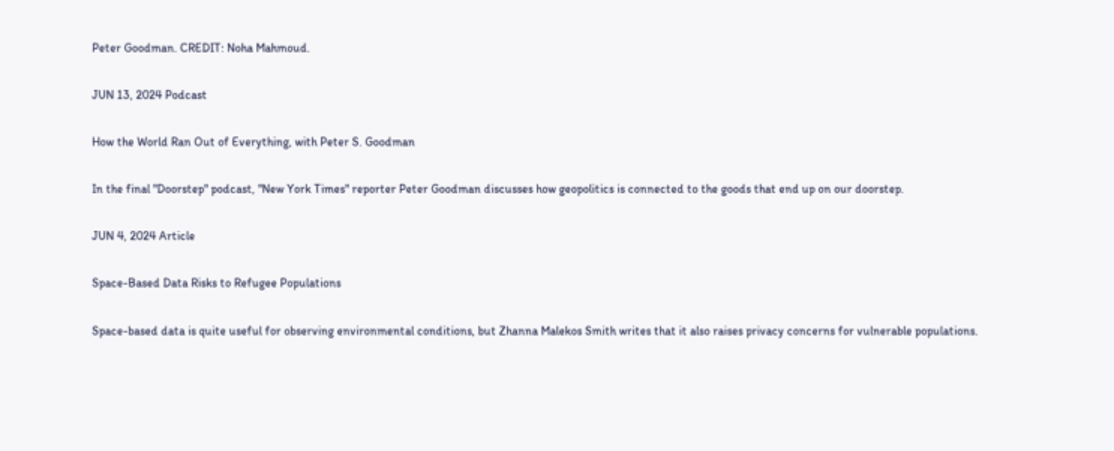Peter Goodman. CREDIT: Noha Mahmoud.

JUN 13, 2024 Podcast

How the World Ran Out of Everything, with Peter S. Goodman

In the final "Doorstep" podcast, "New York Times" reporter Peter Goodman discusses how geopolitics is connected to the goods that end up on our doorstep.

JUN 4, 2024 Article

Space-Based Data Risks to Refugee Populations

Space-based data is quite useful for observing environmental conditions, but Zhanna Malekos Smith writes that it also raises privacy concerns for vulnerable populations.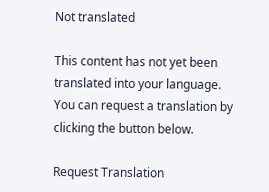Not translated

This content has not yet been translated into your language. You can request a translation by clicking the button below.

Request Translation